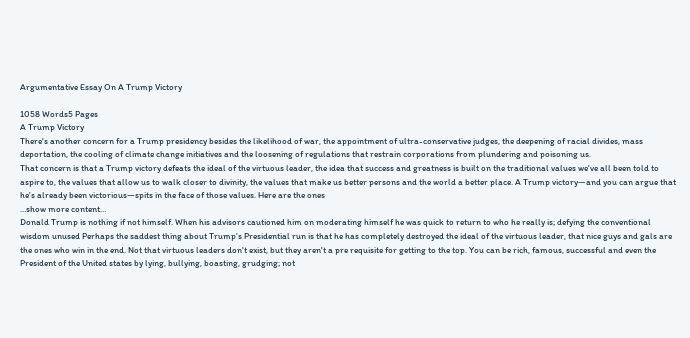Argumentative Essay On A Trump Victory

1058 Words5 Pages
A Trump Victory
There's another concern for a Trump presidency besides the likelihood of war, the appointment of ultra-conservative judges, the deepening of racial divides, mass deportation, the cooling of climate change initiatives and the loosening of regulations that restrain corporations from plundering and poisoning us.
That concern is that a Trump victory defeats the ideal of the virtuous leader, the idea that success and greatness is built on the traditional values we've all been told to aspire to, the values that allow us to walk closer to divinity, the values that make us better persons and the world a better place. A Trump victory—and you can argue that he's already been victorious—spits in the face of those values. Here are the ones
…show more content…
Donald Trump is nothing if not himself. When his advisors cautioned him on moderating himself he was quick to return to who he really is; defying the conventional wisdom unused Perhaps the saddest thing about Trump's Presidential run is that he has completely destroyed the ideal of the virtuous leader, that nice guys and gals are the ones who win in the end. Not that virtuous leaders don't exist, but they aren't a pre requisite for getting to the top. You can be rich, famous, successful and even the President of the United states by lying, bullying, boasting, grudging; not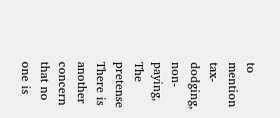to mention tax-dodging, non-paying,
The pretense
There is another concern that no one is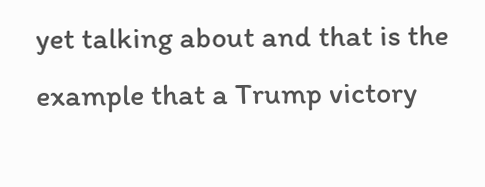yet talking about and that is the example that a Trump victory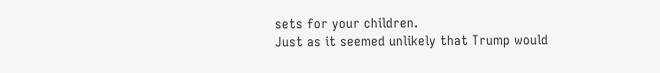sets for your children.
Just as it seemed unlikely that Trump would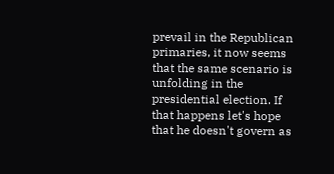prevail in the Republican primaries, it now seems that the same scenario is unfolding in the presidential election. If that happens let's hope that he doesn't govern as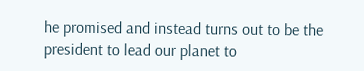he promised and instead turns out to be the president to lead our planet to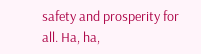safety and prosperity for all. Ha, ha,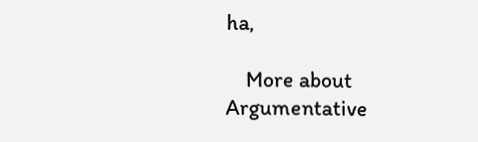ha,

    More about Argumentative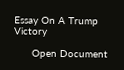Essay On A Trump Victory

      Open Document